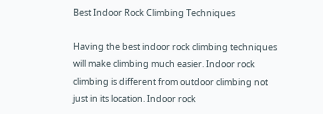Best Indoor Rock Climbing Techniques

Having the best indoor rock climbing techniques will make climbing much easier. Indoor rock climbing is different from outdoor climbing not just in its location. Indoor rock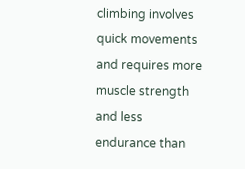climbing involves quick movements and requires more muscle strength and less endurance than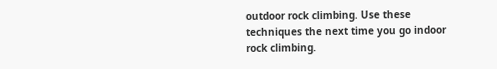outdoor rock climbing. Use these techniques the next time you go indoor rock climbing.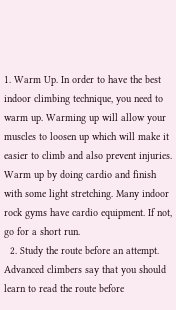1. Warm Up. In order to have the best indoor climbing technique, you need to warm up. Warming up will allow your muscles to loosen up which will make it easier to climb and also prevent injuries. Warm up by doing cardio and finish with some light stretching. Many indoor rock gyms have cardio equipment. If not, go for a short run.
  2. Study the route before an attempt. Advanced climbers say that you should learn to read the route before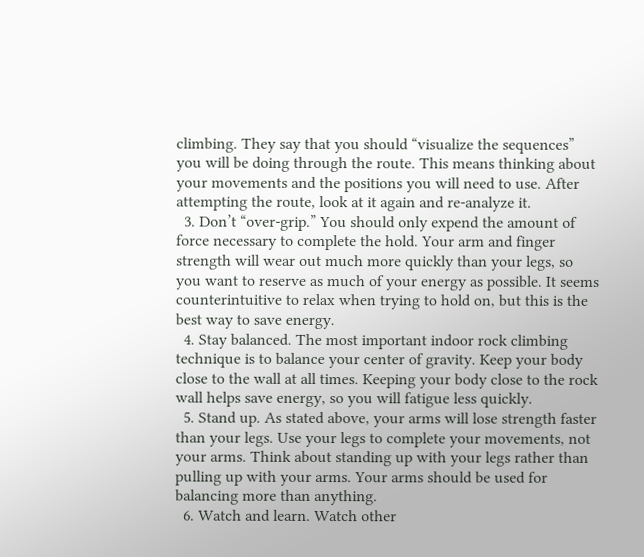climbing. They say that you should “visualize the sequences” you will be doing through the route. This means thinking about your movements and the positions you will need to use. After attempting the route, look at it again and re-analyze it.
  3. Don’t “over-grip.” You should only expend the amount of force necessary to complete the hold. Your arm and finger strength will wear out much more quickly than your legs, so you want to reserve as much of your energy as possible. It seems counterintuitive to relax when trying to hold on, but this is the best way to save energy.
  4. Stay balanced. The most important indoor rock climbing technique is to balance your center of gravity. Keep your body close to the wall at all times. Keeping your body close to the rock wall helps save energy, so you will fatigue less quickly.
  5. Stand up. As stated above, your arms will lose strength faster than your legs. Use your legs to complete your movements, not your arms. Think about standing up with your legs rather than pulling up with your arms. Your arms should be used for balancing more than anything.
  6. Watch and learn. Watch other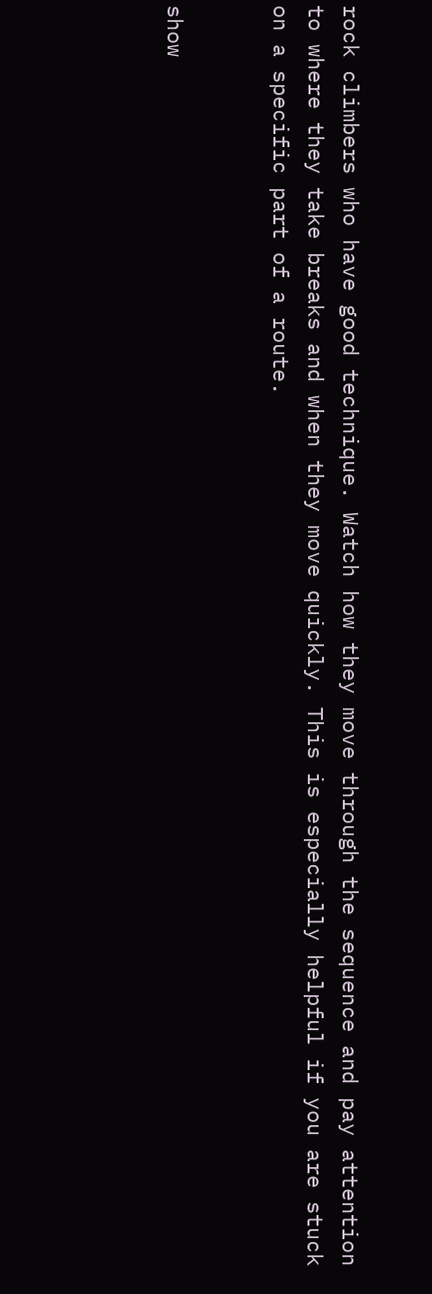rock climbers who have good technique. Watch how they move through the sequence and pay attention to where they take breaks and when they move quickly. This is especially helpful if you are stuck on a specific part of a route.


show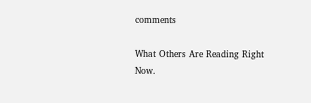comments

What Others Are Reading Right Now.